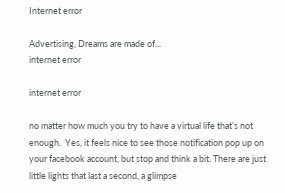Internet error

Advertising, Dreams are made of...
internet error

internet error

no matter how much you try to have a virtual life that’s not enough.  Yes, it feels nice to see those notification pop up on your facebook account, but stop and think a bit. There are just little lights that last a second, a glimpse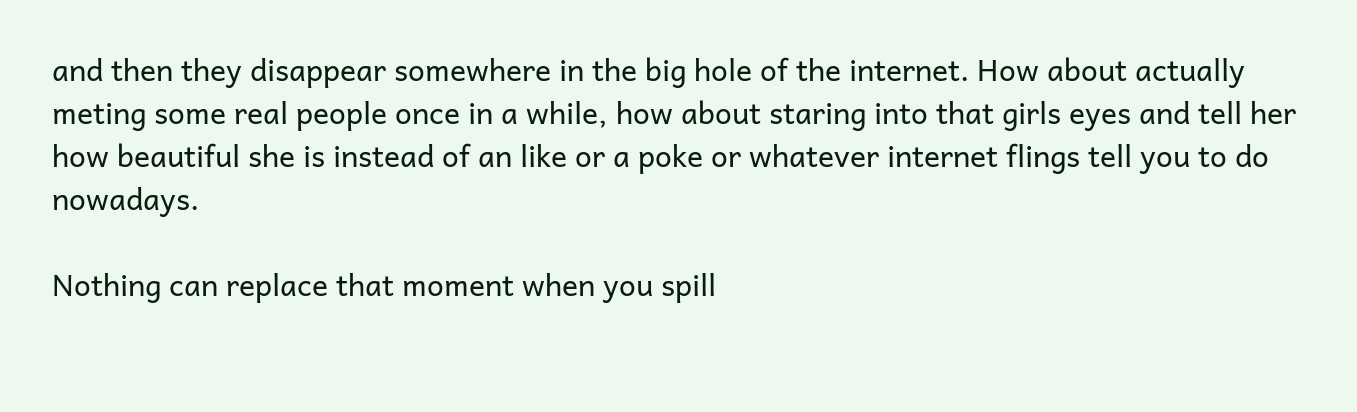and then they disappear somewhere in the big hole of the internet. How about actually meting some real people once in a while, how about staring into that girls eyes and tell her how beautiful she is instead of an like or a poke or whatever internet flings tell you to do nowadays.

Nothing can replace that moment when you spill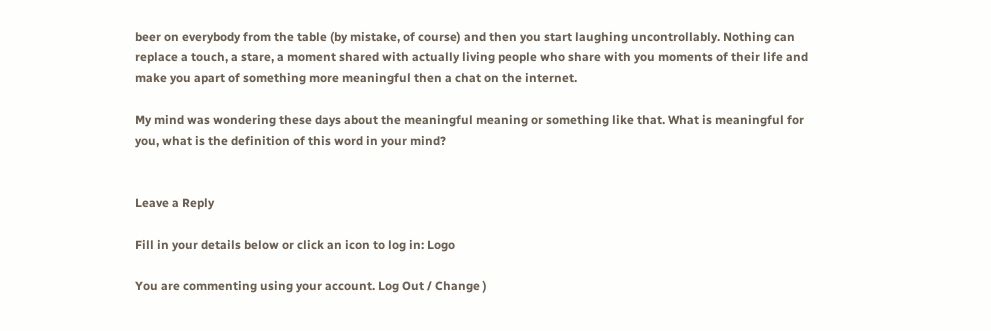beer on everybody from the table (by mistake, of course) and then you start laughing uncontrollably. Nothing can replace a touch, a stare, a moment shared with actually living people who share with you moments of their life and make you apart of something more meaningful then a chat on the internet.

My mind was wondering these days about the meaningful meaning or something like that. What is meaningful for you, what is the definition of this word in your mind?


Leave a Reply

Fill in your details below or click an icon to log in: Logo

You are commenting using your account. Log Out / Change )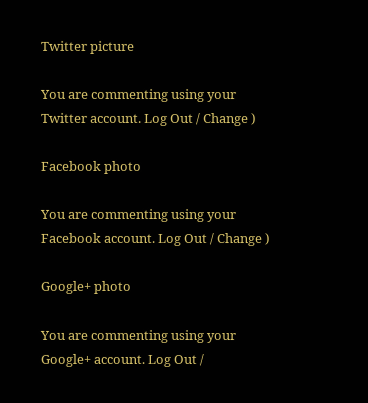Twitter picture

You are commenting using your Twitter account. Log Out / Change )

Facebook photo

You are commenting using your Facebook account. Log Out / Change )

Google+ photo

You are commenting using your Google+ account. Log Out /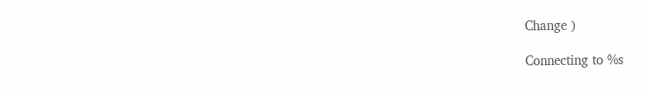Change )

Connecting to %s